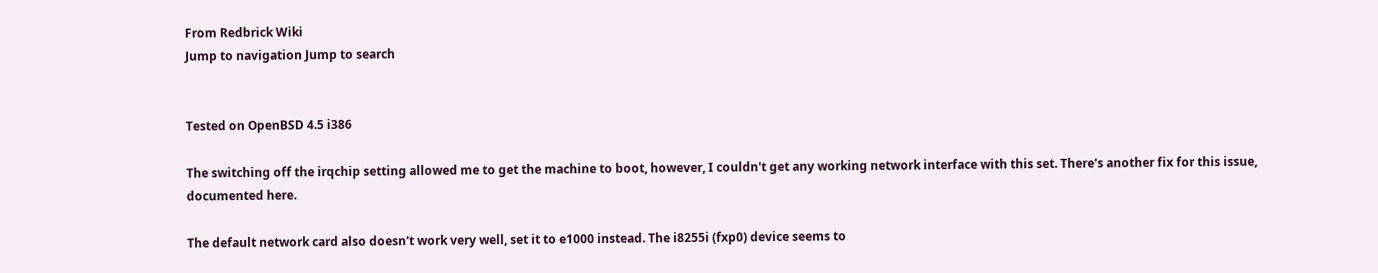From Redbrick Wiki
Jump to navigation Jump to search


Tested on OpenBSD 4.5 i386

The switching off the irqchip setting allowed me to get the machine to boot, however, I couldn't get any working network interface with this set. There's another fix for this issue, documented here.

The default network card also doesn't work very well, set it to e1000 instead. The i8255i (fxp0) device seems to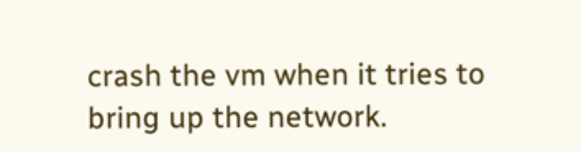crash the vm when it tries to bring up the network.